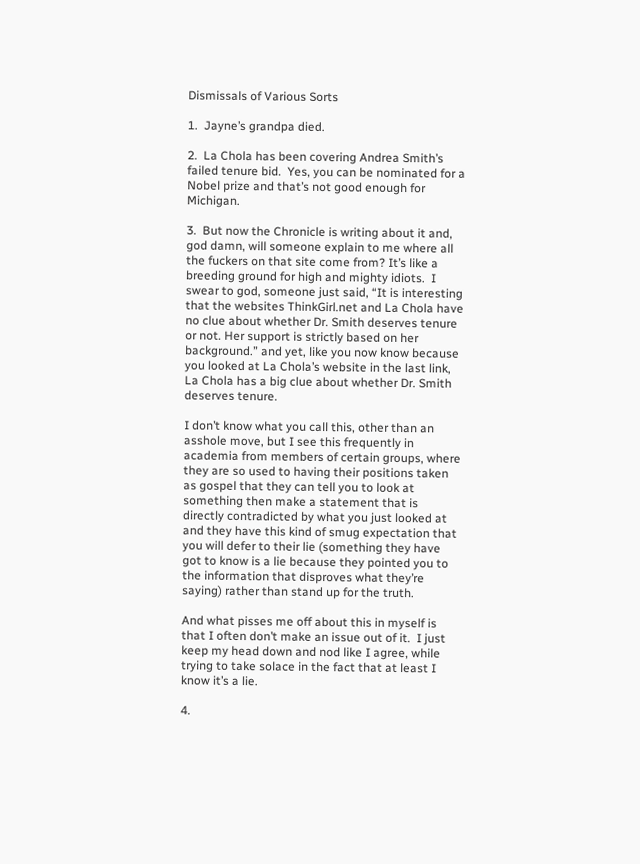Dismissals of Various Sorts

1.  Jayne’s grandpa died.

2.  La Chola has been covering Andrea Smith’s failed tenure bid.  Yes, you can be nominated for a Nobel prize and that’s not good enough for Michigan.

3.  But now the Chronicle is writing about it and, god damn, will someone explain to me where all the fuckers on that site come from? It’s like a breeding ground for high and mighty idiots.  I swear to god, someone just said, “It is interesting that the websites ThinkGirl.net and La Chola have no clue about whether Dr. Smith deserves tenure or not. Her support is strictly based on her background.” and yet, like you now know because you looked at La Chola’s website in the last link, La Chola has a big clue about whether Dr. Smith deserves tenure.

I don’t know what you call this, other than an asshole move, but I see this frequently in academia from members of certain groups, where they are so used to having their positions taken as gospel that they can tell you to look at something then make a statement that is directly contradicted by what you just looked at and they have this kind of smug expectation that you will defer to their lie (something they have got to know is a lie because they pointed you to the information that disproves what they’re saying) rather than stand up for the truth.

And what pisses me off about this in myself is that I often don’t make an issue out of it.  I just keep my head down and nod like I agree, while trying to take solace in the fact that at least I know it’s a lie.

4.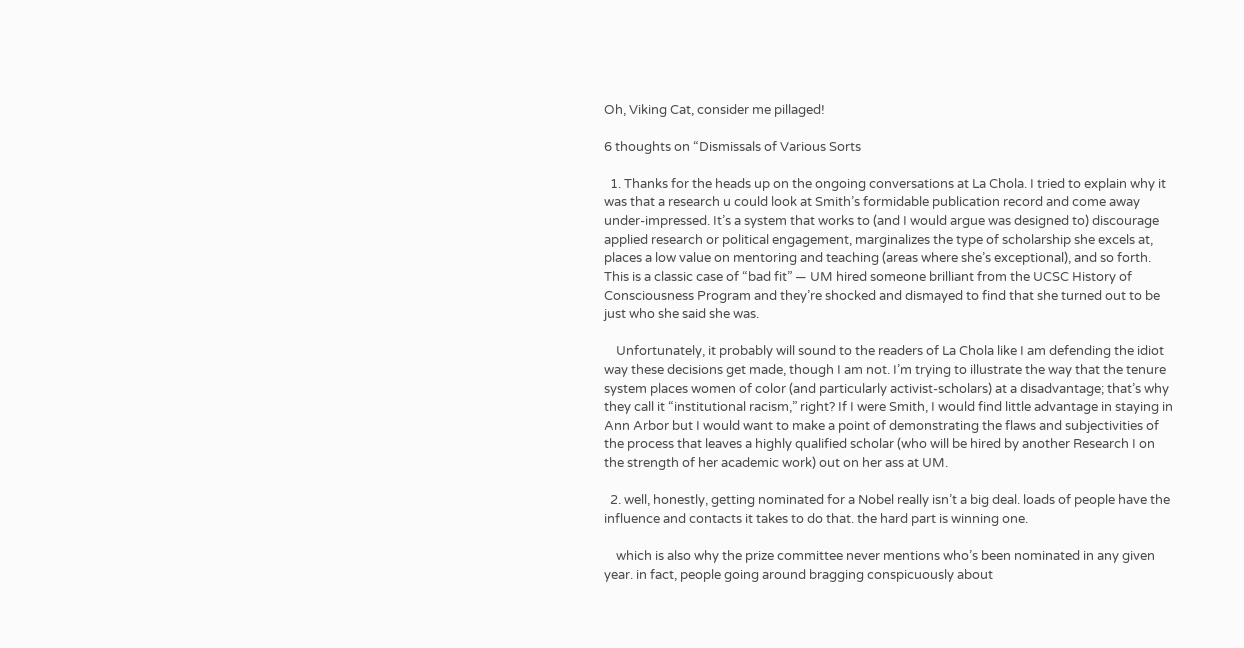Oh, Viking Cat, consider me pillaged!

6 thoughts on “Dismissals of Various Sorts

  1. Thanks for the heads up on the ongoing conversations at La Chola. I tried to explain why it was that a research u could look at Smith’s formidable publication record and come away under-impressed. It’s a system that works to (and I would argue was designed to) discourage applied research or political engagement, marginalizes the type of scholarship she excels at, places a low value on mentoring and teaching (areas where she’s exceptional), and so forth. This is a classic case of “bad fit” — UM hired someone brilliant from the UCSC History of Consciousness Program and they’re shocked and dismayed to find that she turned out to be just who she said she was.

    Unfortunately, it probably will sound to the readers of La Chola like I am defending the idiot way these decisions get made, though I am not. I’m trying to illustrate the way that the tenure system places women of color (and particularly activist-scholars) at a disadvantage; that’s why they call it “institutional racism,” right? If I were Smith, I would find little advantage in staying in Ann Arbor but I would want to make a point of demonstrating the flaws and subjectivities of the process that leaves a highly qualified scholar (who will be hired by another Research I on the strength of her academic work) out on her ass at UM.

  2. well, honestly, getting nominated for a Nobel really isn’t a big deal. loads of people have the influence and contacts it takes to do that. the hard part is winning one.

    which is also why the prize committee never mentions who’s been nominated in any given year. in fact, people going around bragging conspicuously about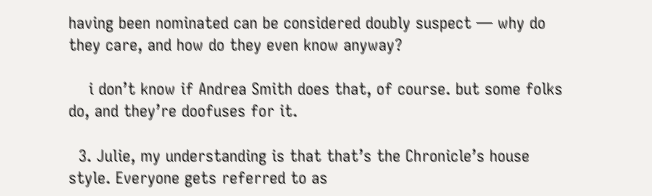having been nominated can be considered doubly suspect — why do they care, and how do they even know anyway?

    i don’t know if Andrea Smith does that, of course. but some folks do, and they’re doofuses for it.

  3. Julie, my understanding is that that’s the Chronicle’s house style. Everyone gets referred to as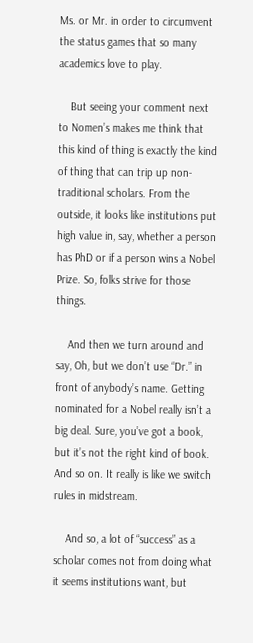Ms. or Mr. in order to circumvent the status games that so many academics love to play.

    But seeing your comment next to Nomen’s makes me think that this kind of thing is exactly the kind of thing that can trip up non-traditional scholars. From the outside, it looks like institutions put high value in, say, whether a person has PhD or if a person wins a Nobel Prize. So, folks strive for those things.

    And then we turn around and say, Oh, but we don’t use “Dr.” in front of anybody’s name. Getting nominated for a Nobel really isn’t a big deal. Sure, you’ve got a book, but it’s not the right kind of book. And so on. It really is like we switch rules in midstream.

    And so, a lot of “success” as a scholar comes not from doing what it seems institutions want, but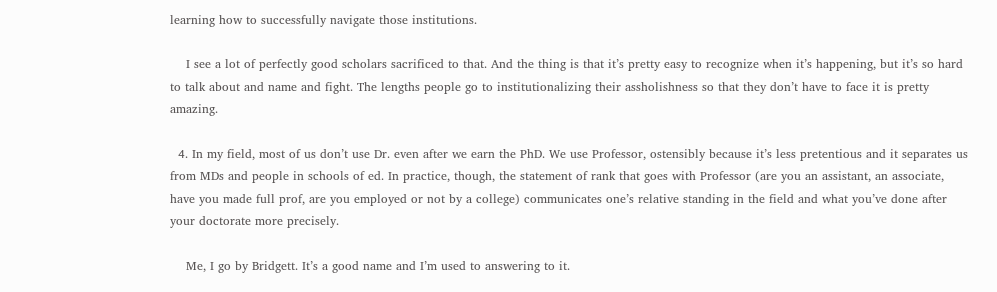learning how to successfully navigate those institutions.

    I see a lot of perfectly good scholars sacrificed to that. And the thing is that it’s pretty easy to recognize when it’s happening, but it’s so hard to talk about and name and fight. The lengths people go to institutionalizing their assholishness so that they don’t have to face it is pretty amazing.

  4. In my field, most of us don’t use Dr. even after we earn the PhD. We use Professor, ostensibly because it’s less pretentious and it separates us from MDs and people in schools of ed. In practice, though, the statement of rank that goes with Professor (are you an assistant, an associate, have you made full prof, are you employed or not by a college) communicates one’s relative standing in the field and what you’ve done after your doctorate more precisely.

    Me, I go by Bridgett. It’s a good name and I’m used to answering to it.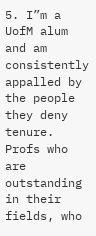5. I”m a UofM alum and am consistently appalled by the people they deny tenure. Profs who are outstanding in their fields, who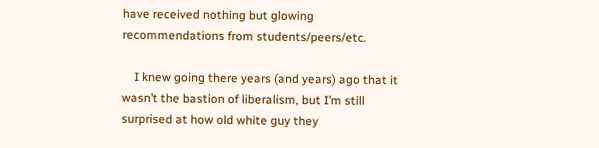have received nothing but glowing recommendations from students/peers/etc.

    I knew going there years (and years) ago that it wasn’t the bastion of liberalism, but I’m still surprised at how old white guy they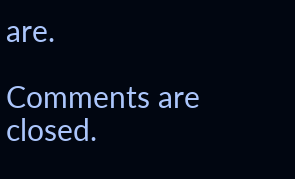are.

Comments are closed.